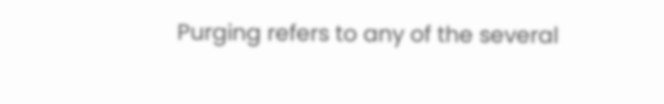Purging refers to any of the several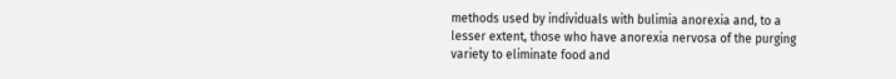methods used by individuals with bulimia anorexia and, to a lesser extent, those who have anorexia nervosa of the purging variety to eliminate food and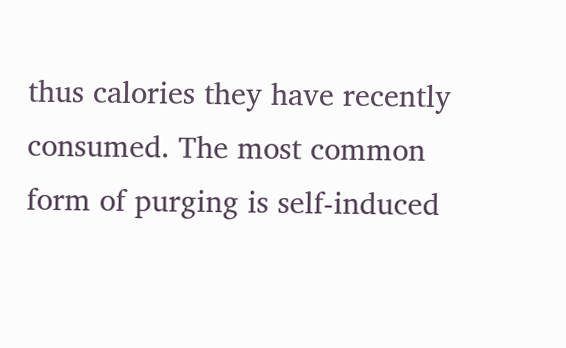thus calories they have recently consumed. The most common form of purging is self-induced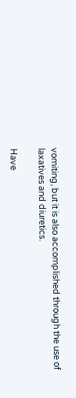vomiting, but it is also accomplished through the use of laxatives and diuretics.

Have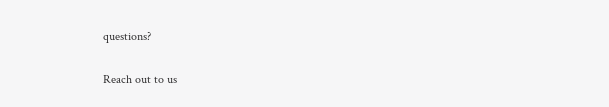questions?

Reach out to us